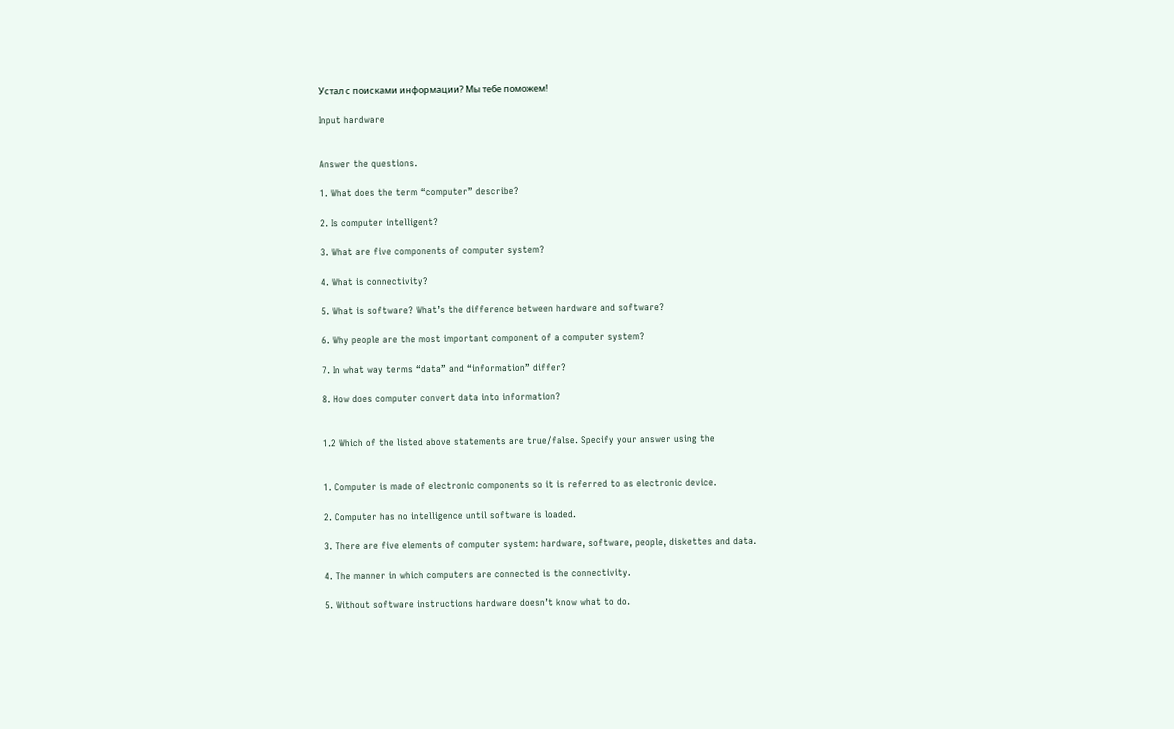Устал с поисками информации? Мы тебе поможем!

Input hardware


Answer the questions.

1. What does the term “computer” describe?

2. Is computer intelligent?

3. What are five components of computer system?

4. What is connectivity?

5. What is software? What’s the difference between hardware and software?

6. Why people are the most important component of a computer system?

7. In what way terms “data” and “information” differ?

8. How does computer convert data into information?


1.2 Which of the listed above statements are true/false. Specify your answer using the


1. Computer is made of electronic components so it is referred to as electronic device.

2. Computer has no intelligence until software is loaded.

3. There are five elements of computer system: hardware, software, people, diskettes and data.

4. The manner in which computers are connected is the connectivity.

5. Without software instructions hardware doesn’t know what to do.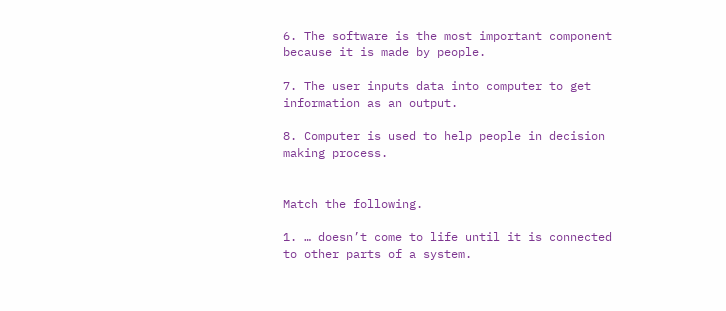6. The software is the most important component because it is made by people.

7. The user inputs data into computer to get information as an output.

8. Computer is used to help people in decision making process.


Match the following.

1. … doesn’t come to life until it is connected to other parts of a system.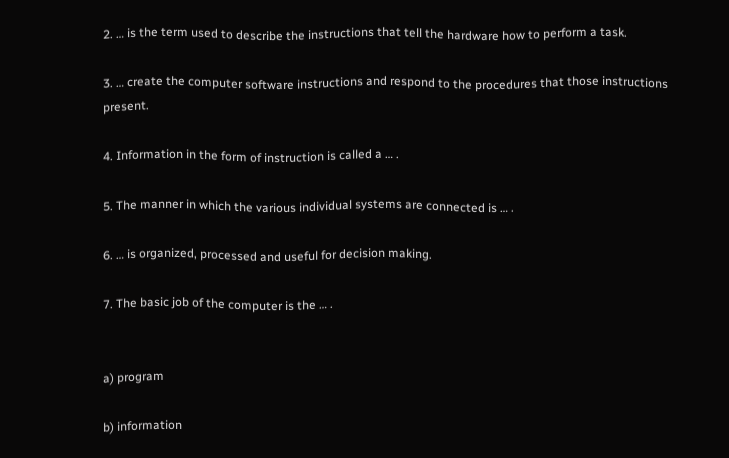2. … is the term used to describe the instructions that tell the hardware how to perform a task.

3. … create the computer software instructions and respond to the procedures that those instructions present.

4. Information in the form of instruction is called a … .

5. The manner in which the various individual systems are connected is … .

6. … is organized, processed and useful for decision making.

7. The basic job of the computer is the … .


a) program

b) information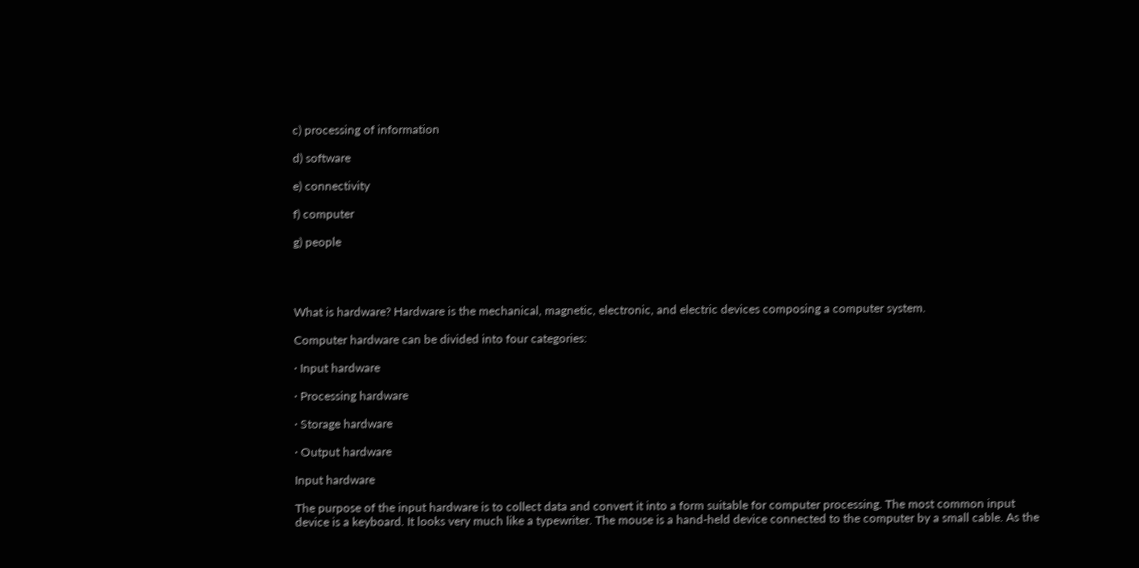c) processing of information

d) software

e) connectivity

f) computer

g) people




What is hardware? Hardware is the mechanical, magnetic, electronic, and electric devices composing a computer system.

Computer hardware can be divided into four categories:

· Input hardware

· Processing hardware

· Storage hardware

· Output hardware

Input hardware

The purpose of the input hardware is to collect data and convert it into a form suitable for computer processing. The most common input device is a keyboard. It looks very much like a typewriter. The mouse is a hand-held device connected to the computer by a small cable. As the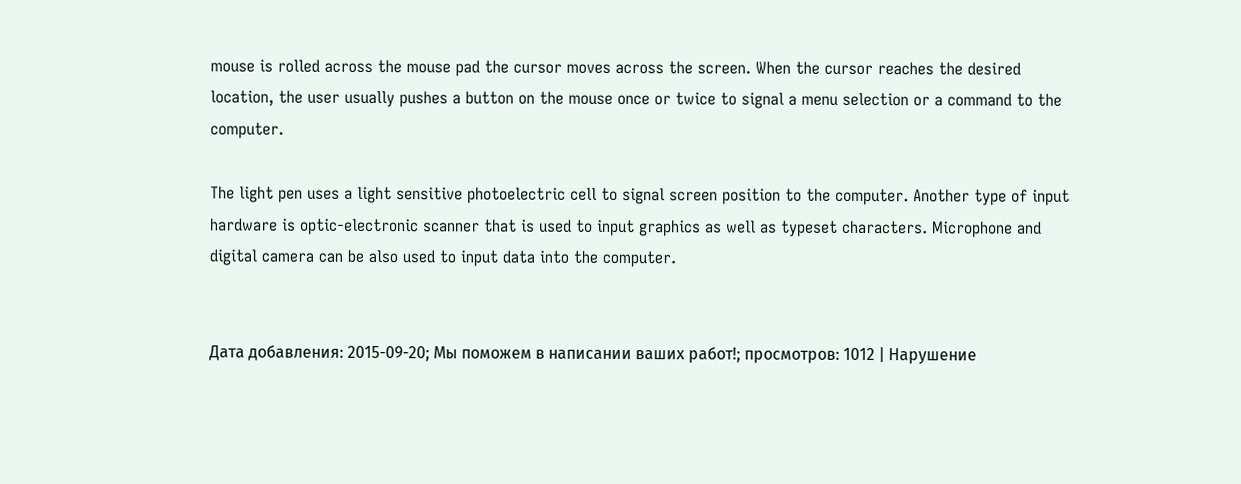mouse is rolled across the mouse pad the cursor moves across the screen. When the cursor reaches the desired location, the user usually pushes a button on the mouse once or twice to signal a menu selection or a command to the computer.

The light pen uses a light sensitive photoelectric cell to signal screen position to the computer. Another type of input hardware is optic-electronic scanner that is used to input graphics as well as typeset characters. Microphone and digital camera can be also used to input data into the computer.


Дата добавления: 2015-09-20; Мы поможем в написании ваших работ!; просмотров: 1012 | Нарушение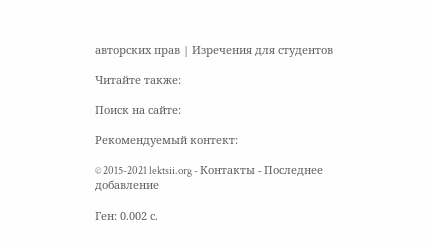авторских прав | Изречения для студентов

Читайте также:

Поиск на сайте:

Рекомендуемый контект:

© 2015-2021 lektsii.org - Контакты - Последнее добавление

Ген: 0.002 с.